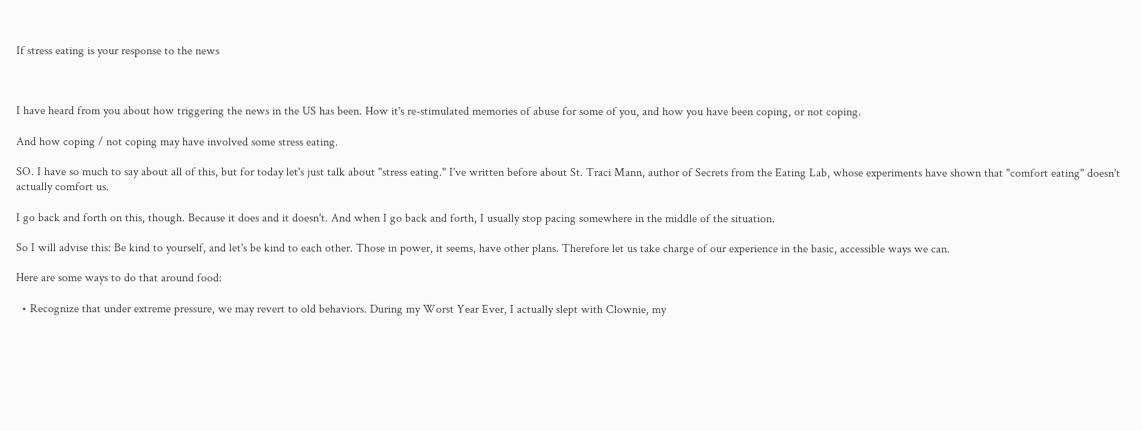If stress eating is your response to the news



I have heard from you about how triggering the news in the US has been. How it's re-stimulated memories of abuse for some of you, and how you have been coping, or not coping.

And how coping / not coping may have involved some stress eating.

SO. I have so much to say about all of this, but for today let's just talk about "stress eating." I've written before about St. Traci Mann, author of Secrets from the Eating Lab, whose experiments have shown that "comfort eating" doesn't actually comfort us.

I go back and forth on this, though. Because it does and it doesn't. And when I go back and forth, I usually stop pacing somewhere in the middle of the situation.

So I will advise this: Be kind to yourself, and let's be kind to each other. Those in power, it seems, have other plans. Therefore let us take charge of our experience in the basic, accessible ways we can.

Here are some ways to do that around food:

  • Recognize that under extreme pressure, we may revert to old behaviors. During my Worst Year Ever, I actually slept with Clownie, my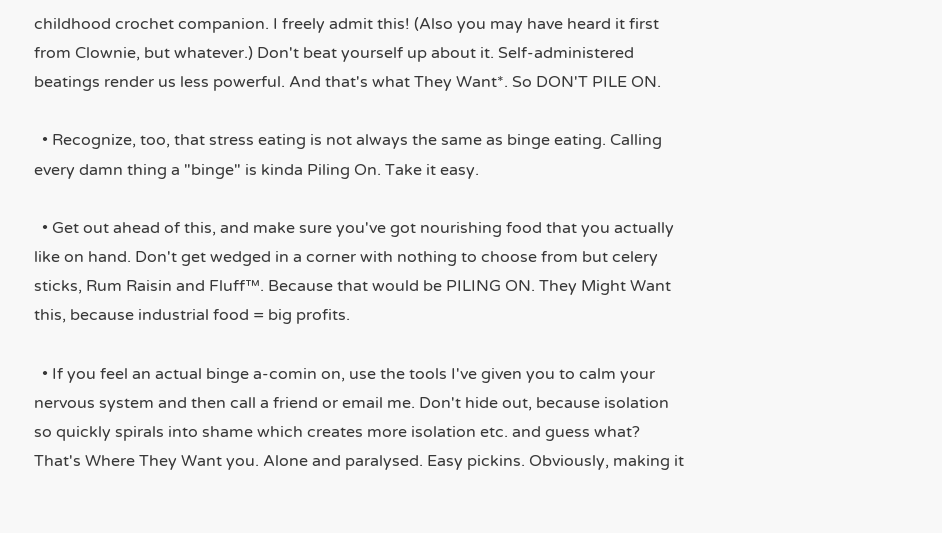childhood crochet companion. I freely admit this! (Also you may have heard it first from Clownie, but whatever.) Don't beat yourself up about it. Self-administered beatings render us less powerful. And that's what They Want*. So DON'T PILE ON.

  • Recognize, too, that stress eating is not always the same as binge eating. Calling every damn thing a "binge" is kinda Piling On. Take it easy.

  • Get out ahead of this, and make sure you've got nourishing food that you actually like on hand. Don't get wedged in a corner with nothing to choose from but celery sticks, Rum Raisin and Fluff™. Because that would be PILING ON. They Might Want this, because industrial food = big profits.

  • If you feel an actual binge a-comin on, use the tools I've given you to calm your nervous system and then call a friend or email me. Don't hide out, because isolation so quickly spirals into shame which creates more isolation etc. and guess what? That's Where They Want you. Alone and paralysed. Easy pickins. Obviously, making it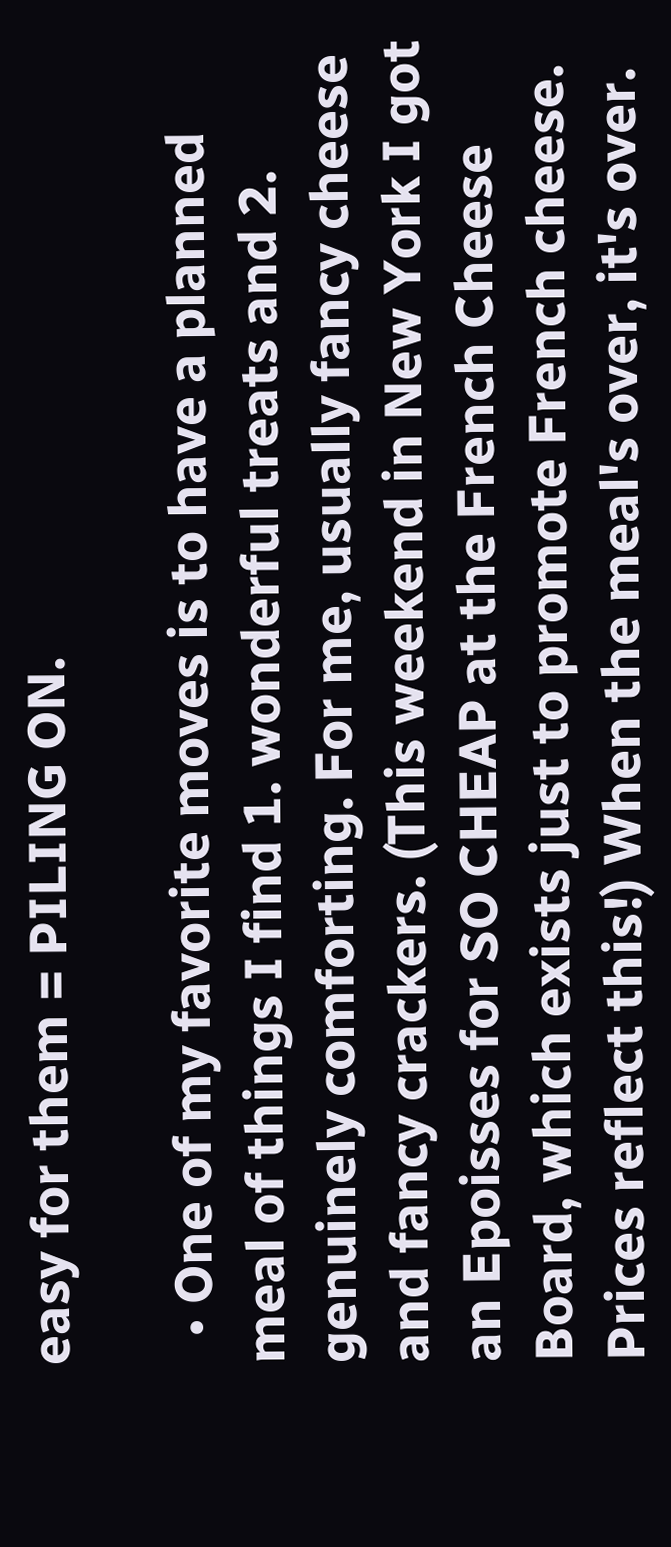easy for them = PILING ON.

  • One of my favorite moves is to have a planned meal of things I find 1. wonderful treats and 2. genuinely comforting. For me, usually fancy cheese and fancy crackers. (This weekend in New York I got an Epoisses for SO CHEAP at the French Cheese Board, which exists just to promote French cheese. Prices reflect this!) When the meal's over, it's over.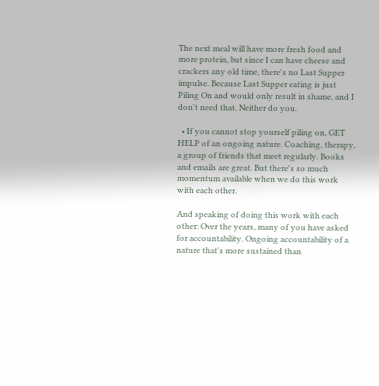The next meal will have more fresh food and more protein, but since I can have cheese and crackers any old time, there's no Last Supper impulse. Because Last Supper eating is just Piling On and would only result in shame, and I don't need that. Neither do you.

  • If you cannot stop yourself piling on, GET HELP of an ongoing nature. Coaching, therapy, a group of friends that meet regularly. Books and emails are great. But there's so much momentum available when we do this work with each other.

And speaking of doing this work with each other: Over the years, many of you have asked for accountability. Ongoing accountability of a nature that's more sustained than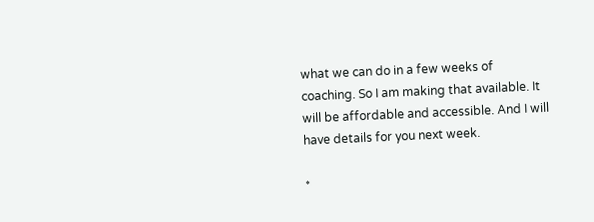what we can do in a few weeks of coaching. So I am making that available. It will be affordable and accessible. And I will have details for you next week.

*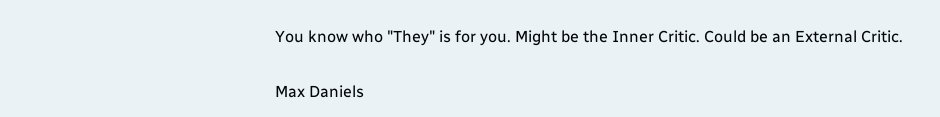You know who "They" is for you. Might be the Inner Critic. Could be an External Critic.

Max Daniels